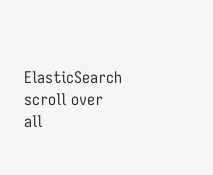ElasticSearch scroll over all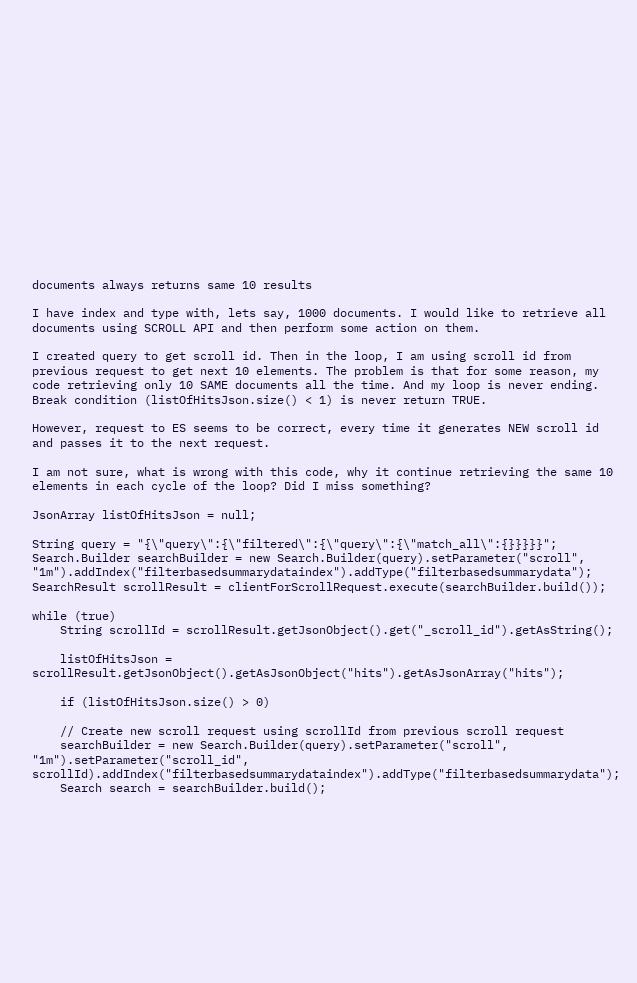documents always returns same 10 results

I have index and type with, lets say, 1000 documents. I would like to retrieve all documents using SCROLL API and then perform some action on them.

I created query to get scroll id. Then in the loop, I am using scroll id from previous request to get next 10 elements. The problem is that for some reason, my code retrieving only 10 SAME documents all the time. And my loop is never ending. Break condition (listOfHitsJson.size() < 1) is never return TRUE.

However, request to ES seems to be correct, every time it generates NEW scroll id and passes it to the next request.

I am not sure, what is wrong with this code, why it continue retrieving the same 10 elements in each cycle of the loop? Did I miss something?

JsonArray listOfHitsJson = null;

String query = "{\"query\":{\"filtered\":{\"query\":{\"match_all\":{}}}}}";
Search.Builder searchBuilder = new Search.Builder(query).setParameter("scroll", "1m").addIndex("filterbasedsummarydataindex").addType("filterbasedsummarydata");
SearchResult scrollResult = clientForScrollRequest.execute(searchBuilder.build());

while (true)
    String scrollId = scrollResult.getJsonObject().get("_scroll_id").getAsString();

    listOfHitsJson = scrollResult.getJsonObject().getAsJsonObject("hits").getAsJsonArray("hits");

    if (listOfHitsJson.size() > 0)

    // Create new scroll request using scrollId from previous scroll request
    searchBuilder = new Search.Builder(query).setParameter("scroll", "1m").setParameter("scroll_id", scrollId).addIndex("filterbasedsummarydataindex").addType("filterbasedsummarydata");
    Search search = searchBuilder.build();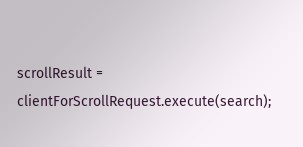scrollResult = clientForScrollRequest.execute(search);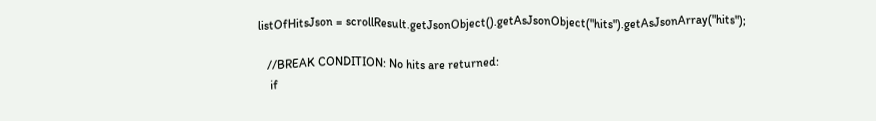listOfHitsJson = scrollResult.getJsonObject().getAsJsonObject("hits").getAsJsonArray("hits");

   //BREAK CONDITION: No hits are returned:
    if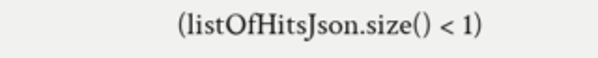(listOfHitsJson.size() < 1)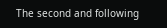The second and following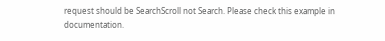request should be SearchScroll not Search. Please check this example in documentation.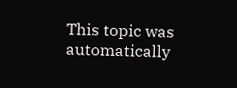This topic was automatically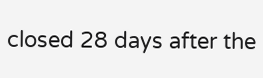closed 28 days after the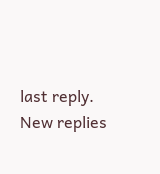last reply. New replies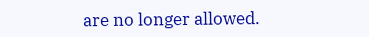are no longer allowed.